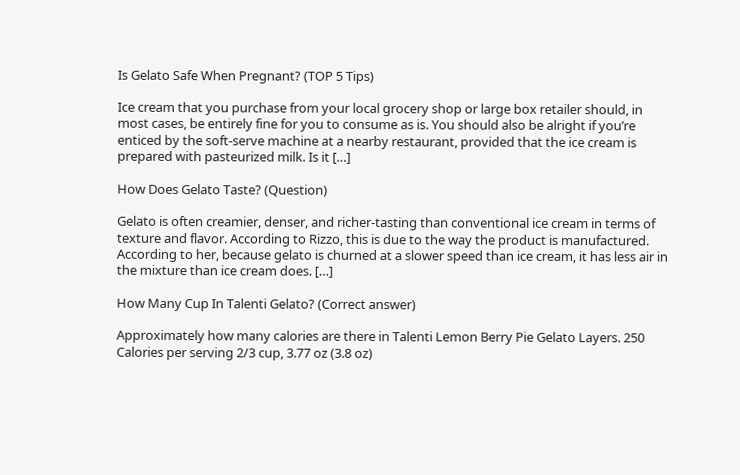Is Gelato Safe When Pregnant? (TOP 5 Tips)

Ice cream that you purchase from your local grocery shop or large box retailer should, in most cases, be entirely fine for you to consume as is. You should also be alright if you’re enticed by the soft-serve machine at a nearby restaurant, provided that the ice cream is prepared with pasteurized milk. Is it […]

How Does Gelato Taste? (Question)

Gelato is often creamier, denser, and richer-tasting than conventional ice cream in terms of texture and flavor. According to Rizzo, this is due to the way the product is manufactured. According to her, because gelato is churned at a slower speed than ice cream, it has less air in the mixture than ice cream does. […]

How Many Cup In Talenti Gelato? (Correct answer)

Approximately how many calories are there in Talenti Lemon Berry Pie Gelato Layers. 250 Calories per serving 2/3 cup, 3.77 oz (3.8 oz)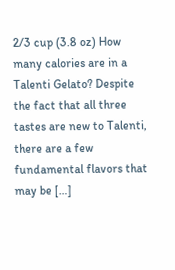2/3 cup (3.8 oz) How many calories are in a Talenti Gelato? Despite the fact that all three tastes are new to Talenti, there are a few fundamental flavors that may be […]